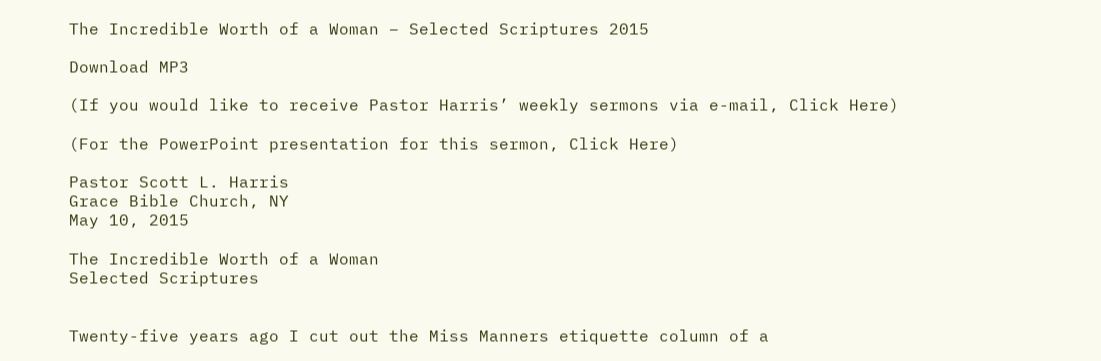The Incredible Worth of a Woman – Selected Scriptures 2015

Download MP3

(If you would like to receive Pastor Harris’ weekly sermons via e-mail, Click Here)

(For the PowerPoint presentation for this sermon, Click Here)

Pastor Scott L. Harris
Grace Bible Church, NY
May 10, 2015

The Incredible Worth of a Woman
Selected Scriptures


Twenty-five years ago I cut out the Miss Manners etiquette column of a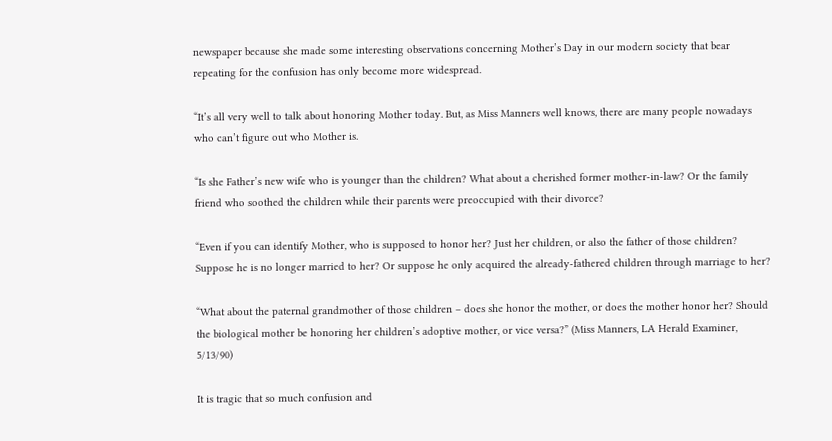newspaper because she made some interesting observations concerning Mother’s Day in our modern society that bear repeating for the confusion has only become more widespread.

“It’s all very well to talk about honoring Mother today. But, as Miss Manners well knows, there are many people nowadays who can’t figure out who Mother is.

“Is she Father’s new wife who is younger than the children? What about a cherished former mother-in-law? Or the family friend who soothed the children while their parents were preoccupied with their divorce?

“Even if you can identify Mother, who is supposed to honor her? Just her children, or also the father of those children? Suppose he is no longer married to her? Or suppose he only acquired the already-fathered children through marriage to her?

“What about the paternal grandmother of those children – does she honor the mother, or does the mother honor her? Should the biological mother be honoring her children’s adoptive mother, or vice versa?” (Miss Manners, LA Herald Examiner, 5/13/90)

It is tragic that so much confusion and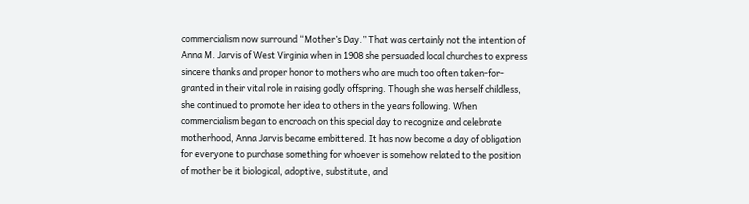commercialism now surround “Mother’s Day.” That was certainly not the intention of Anna M. Jarvis of West Virginia when in 1908 she persuaded local churches to express sincere thanks and proper honor to mothers who are much too often taken-for-granted in their vital role in raising godly offspring. Though she was herself childless, she continued to promote her idea to others in the years following. When commercialism began to encroach on this special day to recognize and celebrate motherhood, Anna Jarvis became embittered. It has now become a day of obligation for everyone to purchase something for whoever is somehow related to the position of mother be it biological, adoptive, substitute, and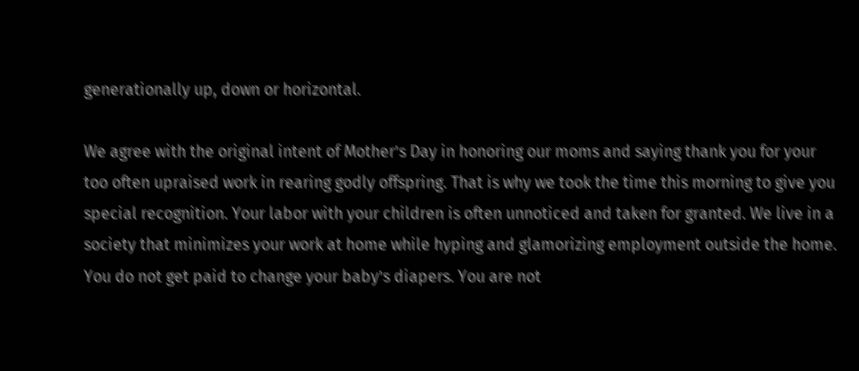generationally up, down or horizontal.

We agree with the original intent of Mother’s Day in honoring our moms and saying thank you for your too often upraised work in rearing godly offspring. That is why we took the time this morning to give you special recognition. Your labor with your children is often unnoticed and taken for granted. We live in a society that minimizes your work at home while hyping and glamorizing employment outside the home. You do not get paid to change your baby’s diapers. You are not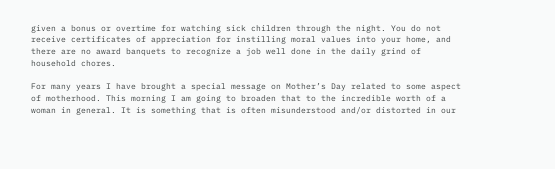given a bonus or overtime for watching sick children through the night. You do not receive certificates of appreciation for instilling moral values into your home, and there are no award banquets to recognize a job well done in the daily grind of household chores.

For many years I have brought a special message on Mother’s Day related to some aspect of motherhood. This morning I am going to broaden that to the incredible worth of a woman in general. It is something that is often misunderstood and/or distorted in our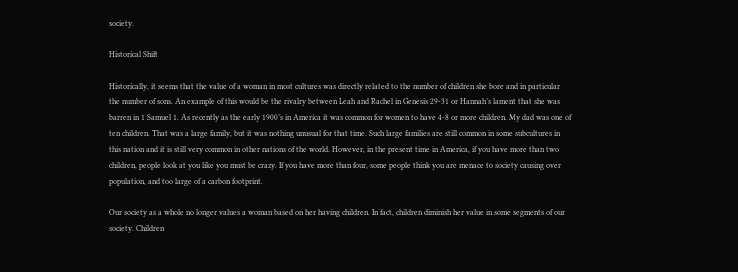society.

Historical Shift

Historically, it seems that the value of a woman in most cultures was directly related to the number of children she bore and in particular the number of sons. An example of this would be the rivalry between Leah and Rachel in Genesis 29-31 or Hannah’s lament that she was barren in 1 Samuel 1. As recently as the early 1900’s in America it was common for women to have 4-8 or more children. My dad was one of ten children. That was a large family, but it was nothing unusual for that time. Such large families are still common in some subcultures in this nation and it is still very common in other nations of the world. However, in the present time in America, if you have more than two children, people look at you like you must be crazy. If you have more than four, some people think you are menace to society causing over population, and too large of a carbon footprint.

Our society as a whole no longer values a woman based on her having children. In fact, children diminish her value in some segments of our society. Children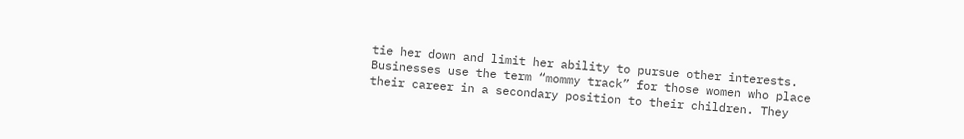tie her down and limit her ability to pursue other interests. Businesses use the term “mommy track” for those women who place their career in a secondary position to their children. They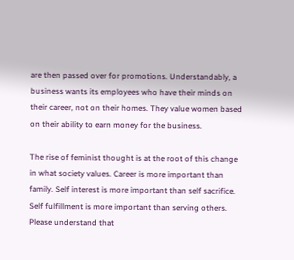are then passed over for promotions. Understandably, a business wants its employees who have their minds on their career, not on their homes. They value women based on their ability to earn money for the business.

The rise of feminist thought is at the root of this change in what society values. Career is more important than family. Self interest is more important than self sacrifice. Self fulfillment is more important than serving others. Please understand that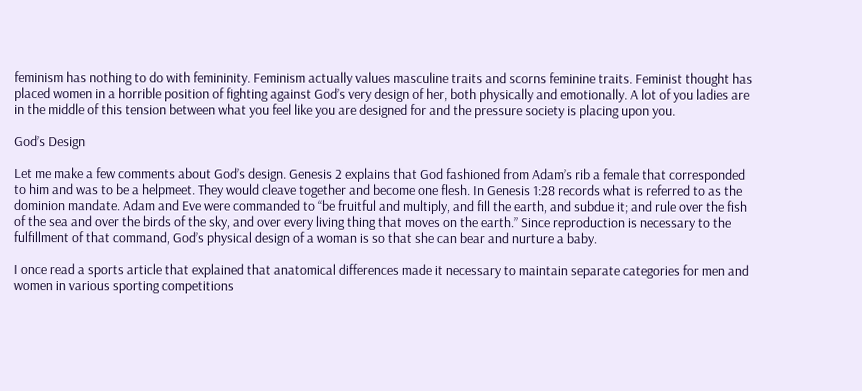feminism has nothing to do with femininity. Feminism actually values masculine traits and scorns feminine traits. Feminist thought has placed women in a horrible position of fighting against God’s very design of her, both physically and emotionally. A lot of you ladies are in the middle of this tension between what you feel like you are designed for and the pressure society is placing upon you.

God’s Design

Let me make a few comments about God’s design. Genesis 2 explains that God fashioned from Adam’s rib a female that corresponded to him and was to be a helpmeet. They would cleave together and become one flesh. In Genesis 1:28 records what is referred to as the dominion mandate. Adam and Eve were commanded to “be fruitful and multiply, and fill the earth, and subdue it; and rule over the fish of the sea and over the birds of the sky, and over every living thing that moves on the earth.” Since reproduction is necessary to the fulfillment of that command, God’s physical design of a woman is so that she can bear and nurture a baby.

I once read a sports article that explained that anatomical differences made it necessary to maintain separate categories for men and women in various sporting competitions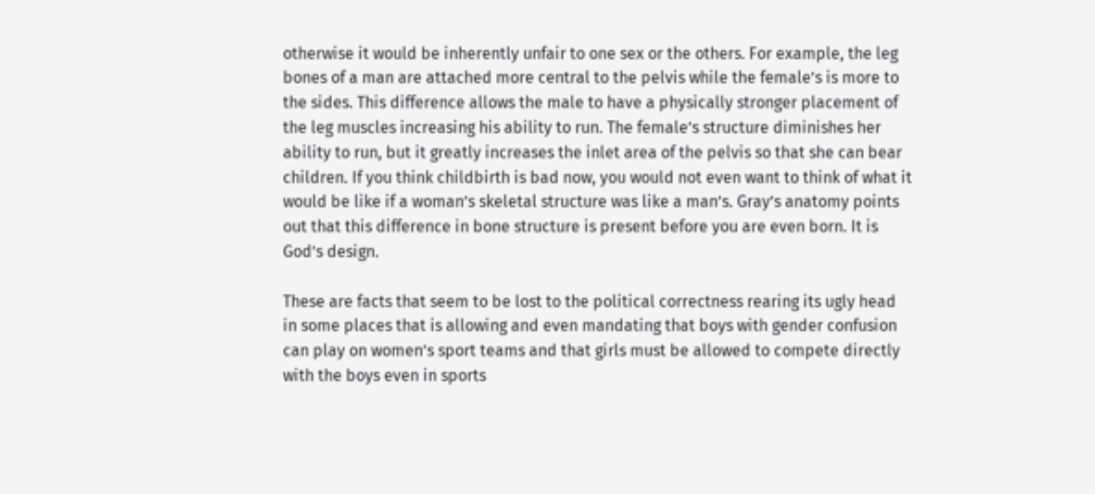otherwise it would be inherently unfair to one sex or the others. For example, the leg bones of a man are attached more central to the pelvis while the female’s is more to the sides. This difference allows the male to have a physically stronger placement of the leg muscles increasing his ability to run. The female’s structure diminishes her ability to run, but it greatly increases the inlet area of the pelvis so that she can bear children. If you think childbirth is bad now, you would not even want to think of what it would be like if a woman’s skeletal structure was like a man’s. Gray’s anatomy points out that this difference in bone structure is present before you are even born. It is God’s design.

These are facts that seem to be lost to the political correctness rearing its ugly head in some places that is allowing and even mandating that boys with gender confusion can play on women’s sport teams and that girls must be allowed to compete directly with the boys even in sports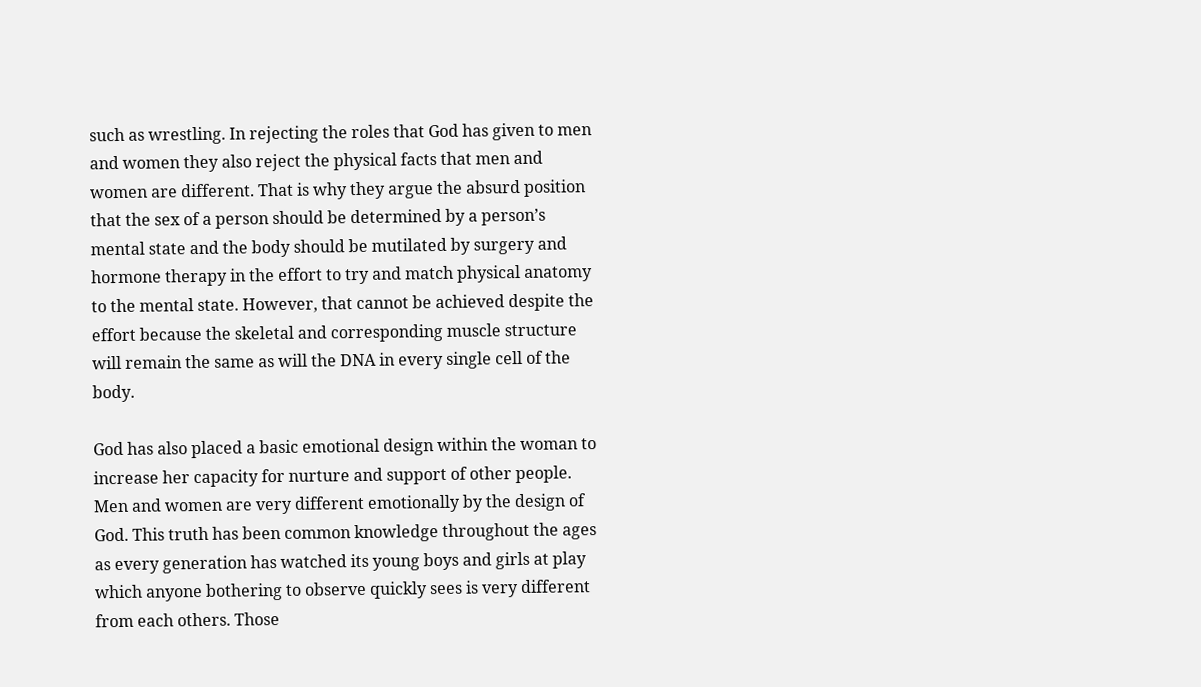such as wrestling. In rejecting the roles that God has given to men and women they also reject the physical facts that men and women are different. That is why they argue the absurd position that the sex of a person should be determined by a person’s mental state and the body should be mutilated by surgery and hormone therapy in the effort to try and match physical anatomy to the mental state. However, that cannot be achieved despite the effort because the skeletal and corresponding muscle structure will remain the same as will the DNA in every single cell of the body.

God has also placed a basic emotional design within the woman to increase her capacity for nurture and support of other people. Men and women are very different emotionally by the design of God. This truth has been common knowledge throughout the ages as every generation has watched its young boys and girls at play which anyone bothering to observe quickly sees is very different from each others. Those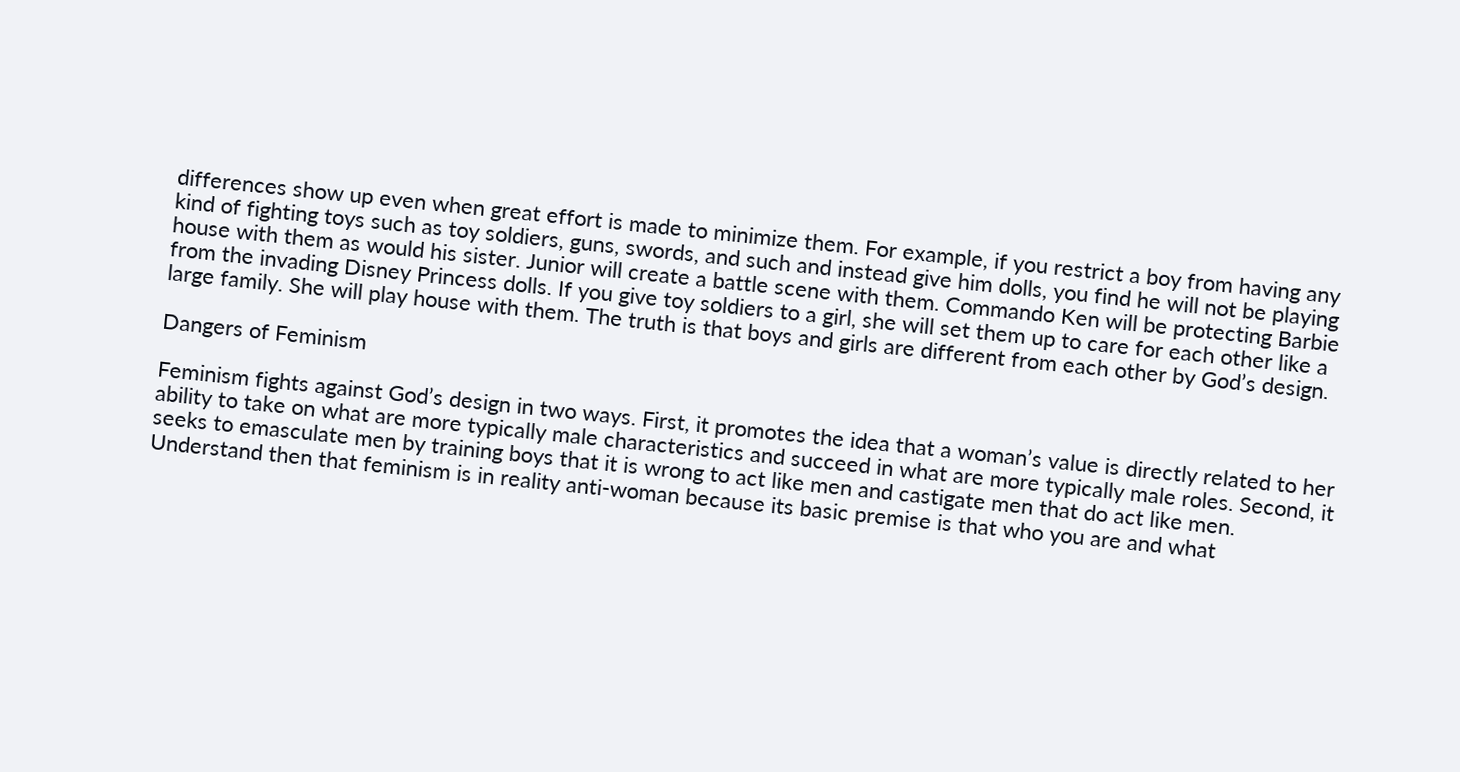differences show up even when great effort is made to minimize them. For example, if you restrict a boy from having any kind of fighting toys such as toy soldiers, guns, swords, and such and instead give him dolls, you find he will not be playing house with them as would his sister. Junior will create a battle scene with them. Commando Ken will be protecting Barbie from the invading Disney Princess dolls. If you give toy soldiers to a girl, she will set them up to care for each other like a large family. She will play house with them. The truth is that boys and girls are different from each other by God’s design.

Dangers of Feminism

Feminism fights against God’s design in two ways. First, it promotes the idea that a woman’s value is directly related to her ability to take on what are more typically male characteristics and succeed in what are more typically male roles. Second, it seeks to emasculate men by training boys that it is wrong to act like men and castigate men that do act like men. Understand then that feminism is in reality anti-woman because its basic premise is that who you are and what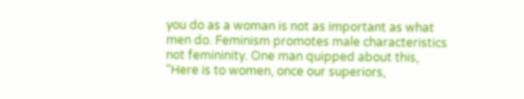you do as a woman is not as important as what men do. Feminism promotes male characteristics not femininity. One man quipped about this, “Here is to women, once our superiors,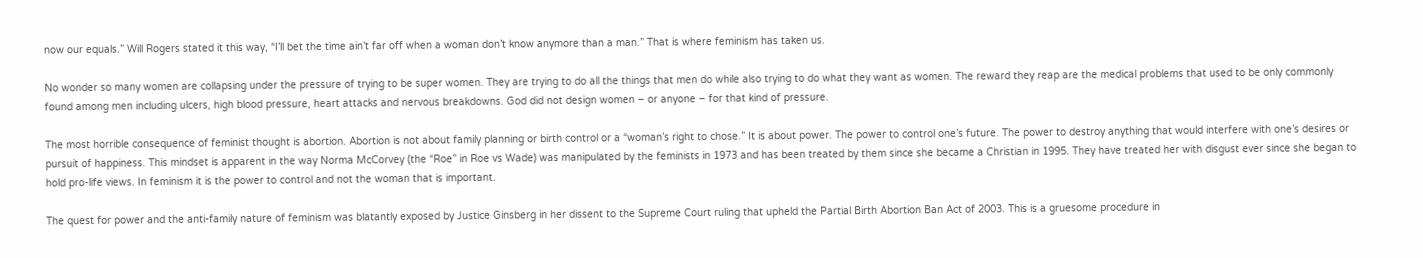now our equals.” Will Rogers stated it this way, “I’ll bet the time ain’t far off when a woman don’t know anymore than a man.” That is where feminism has taken us.

No wonder so many women are collapsing under the pressure of trying to be super women. They are trying to do all the things that men do while also trying to do what they want as women. The reward they reap are the medical problems that used to be only commonly found among men including ulcers, high blood pressure, heart attacks and nervous breakdowns. God did not design women – or anyone – for that kind of pressure.

The most horrible consequence of feminist thought is abortion. Abortion is not about family planning or birth control or a “woman’s right to chose.” It is about power. The power to control one’s future. The power to destroy anything that would interfere with one’s desires or pursuit of happiness. This mindset is apparent in the way Norma McCorvey (the “Roe” in Roe vs Wade) was manipulated by the feminists in 1973 and has been treated by them since she became a Christian in 1995. They have treated her with disgust ever since she began to hold pro-life views. In feminism it is the power to control and not the woman that is important.

The quest for power and the anti-family nature of feminism was blatantly exposed by Justice Ginsberg in her dissent to the Supreme Court ruling that upheld the Partial Birth Abortion Ban Act of 2003. This is a gruesome procedure in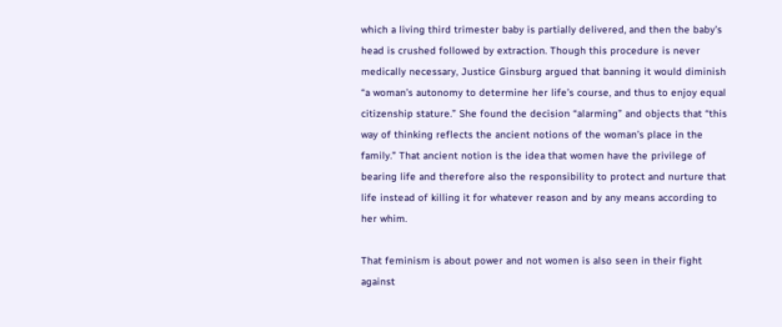which a living third trimester baby is partially delivered, and then the baby’s head is crushed followed by extraction. Though this procedure is never medically necessary, Justice Ginsburg argued that banning it would diminish “a woman’s autonomy to determine her life’s course, and thus to enjoy equal citizenship stature.” She found the decision “alarming” and objects that “this way of thinking reflects the ancient notions of the woman’s place in the family.” That ancient notion is the idea that women have the privilege of bearing life and therefore also the responsibility to protect and nurture that life instead of killing it for whatever reason and by any means according to her whim.

That feminism is about power and not women is also seen in their fight against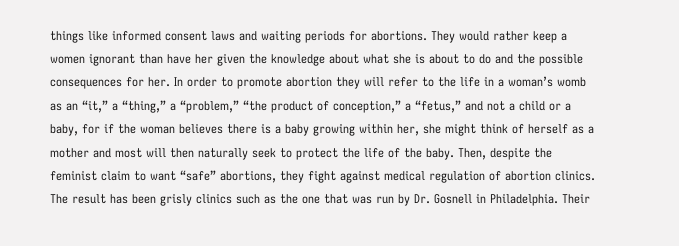things like informed consent laws and waiting periods for abortions. They would rather keep a women ignorant than have her given the knowledge about what she is about to do and the possible consequences for her. In order to promote abortion they will refer to the life in a woman’s womb as an “it,” a “thing,” a “problem,” “the product of conception,” a “fetus,” and not a child or a baby, for if the woman believes there is a baby growing within her, she might think of herself as a mother and most will then naturally seek to protect the life of the baby. Then, despite the feminist claim to want “safe” abortions, they fight against medical regulation of abortion clinics. The result has been grisly clinics such as the one that was run by Dr. Gosnell in Philadelphia. Their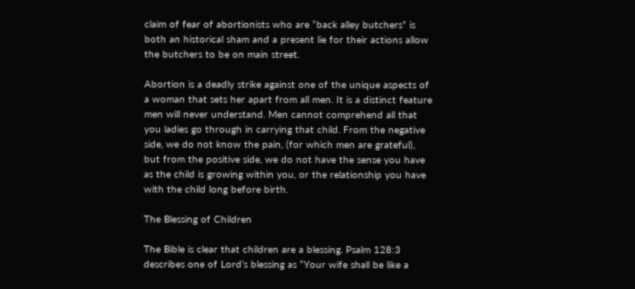claim of fear of abortionists who are “back alley butchers” is both an historical sham and a present lie for their actions allow the butchers to be on main street.

Abortion is a deadly strike against one of the unique aspects of a woman that sets her apart from all men. It is a distinct feature men will never understand. Men cannot comprehend all that you ladies go through in carrying that child. From the negative side, we do not know the pain, (for which men are grateful), but from the positive side, we do not have the sense you have as the child is growing within you, or the relationship you have with the child long before birth.

The Blessing of Children

The Bible is clear that children are a blessing. Psalm 128:3 describes one of Lord’s blessing as “Your wife shall be like a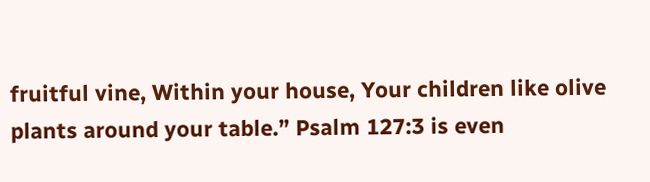fruitful vine, Within your house, Your children like olive plants around your table.” Psalm 127:3 is even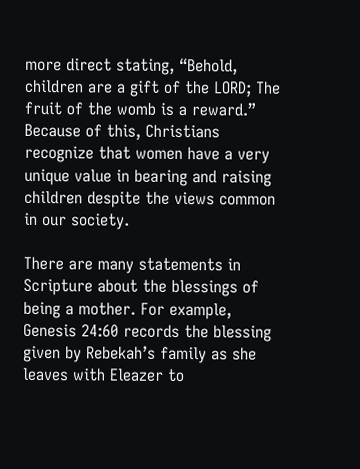more direct stating, “Behold, children are a gift of the LORD; The fruit of the womb is a reward.” Because of this, Christians recognize that women have a very unique value in bearing and raising children despite the views common in our society.

There are many statements in Scripture about the blessings of being a mother. For example, Genesis 24:60 records the blessing given by Rebekah’s family as she leaves with Eleazer to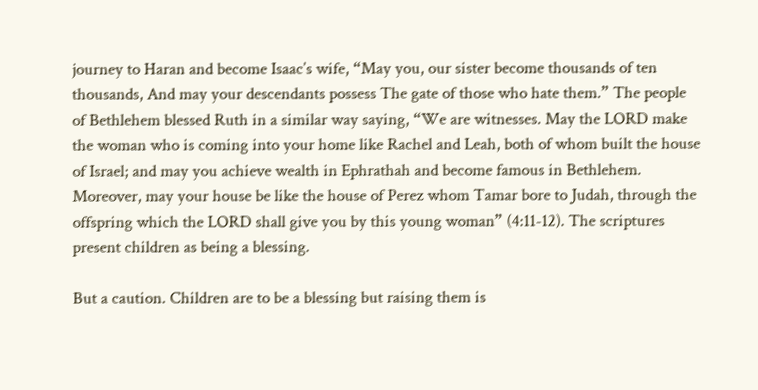journey to Haran and become Isaac’s wife, “May you, our sister become thousands of ten thousands, And may your descendants possess The gate of those who hate them.” The people of Bethlehem blessed Ruth in a similar way saying, “We are witnesses. May the LORD make the woman who is coming into your home like Rachel and Leah, both of whom built the house of Israel; and may you achieve wealth in Ephrathah and become famous in Bethlehem. Moreover, may your house be like the house of Perez whom Tamar bore to Judah, through the offspring which the LORD shall give you by this young woman” (4:11-12). The scriptures present children as being a blessing.

But a caution. Children are to be a blessing but raising them is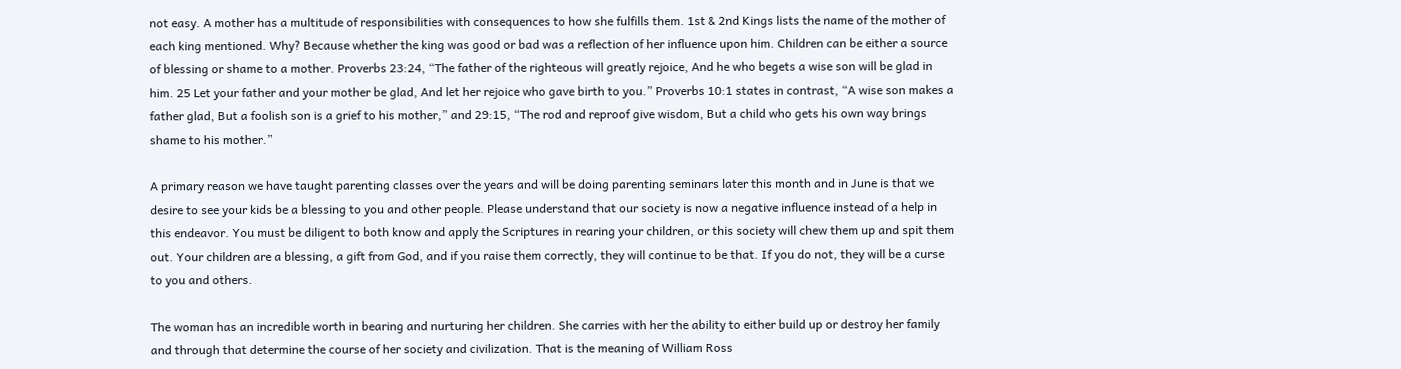not easy. A mother has a multitude of responsibilities with consequences to how she fulfills them. 1st & 2nd Kings lists the name of the mother of each king mentioned. Why? Because whether the king was good or bad was a reflection of her influence upon him. Children can be either a source of blessing or shame to a mother. Proverbs 23:24, “The father of the righteous will greatly rejoice, And he who begets a wise son will be glad in him. 25 Let your father and your mother be glad, And let her rejoice who gave birth to you.” Proverbs 10:1 states in contrast, “A wise son makes a father glad, But a foolish son is a grief to his mother,” and 29:15, “The rod and reproof give wisdom, But a child who gets his own way brings shame to his mother.”

A primary reason we have taught parenting classes over the years and will be doing parenting seminars later this month and in June is that we desire to see your kids be a blessing to you and other people. Please understand that our society is now a negative influence instead of a help in this endeavor. You must be diligent to both know and apply the Scriptures in rearing your children, or this society will chew them up and spit them out. Your children are a blessing, a gift from God, and if you raise them correctly, they will continue to be that. If you do not, they will be a curse to you and others.

The woman has an incredible worth in bearing and nurturing her children. She carries with her the ability to either build up or destroy her family and through that determine the course of her society and civilization. That is the meaning of William Ross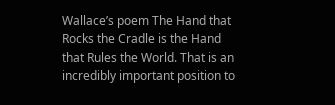Wallace’s poem The Hand that Rocks the Cradle is the Hand that Rules the World. That is an incredibly important position to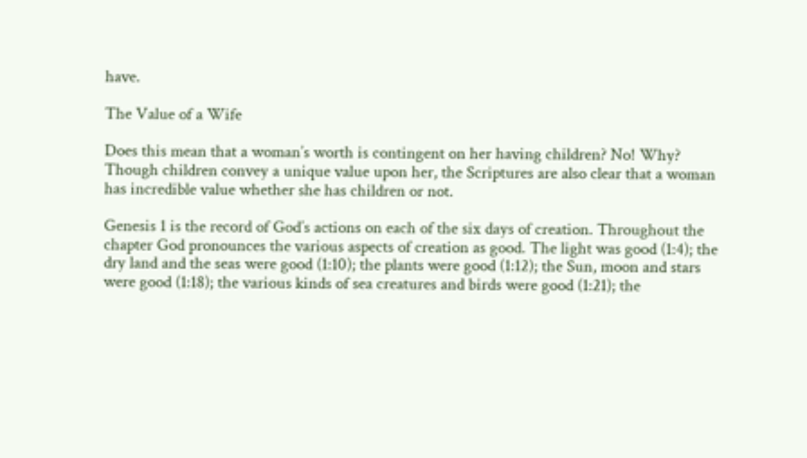have.

The Value of a Wife

Does this mean that a woman’s worth is contingent on her having children? No! Why? Though children convey a unique value upon her, the Scriptures are also clear that a woman has incredible value whether she has children or not.

Genesis 1 is the record of God’s actions on each of the six days of creation. Throughout the chapter God pronounces the various aspects of creation as good. The light was good (1:4); the dry land and the seas were good (1:10); the plants were good (1:12); the Sun, moon and stars were good (1:18); the various kinds of sea creatures and birds were good (1:21); the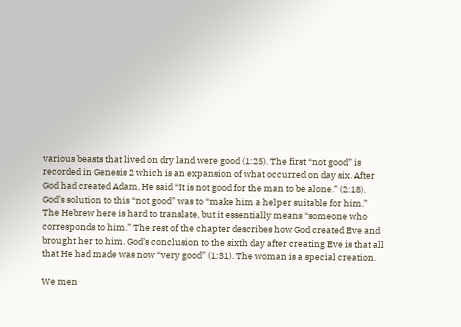various beasts that lived on dry land were good (1:25). The first “not good” is recorded in Genesis 2 which is an expansion of what occurred on day six. After God had created Adam, He said “It is not good for the man to be alone.” (2:18). God’s solution to this “not good” was to “make him a helper suitable for him.” The Hebrew here is hard to translate, but it essentially means “someone who corresponds to him.” The rest of the chapter describes how God created Eve and brought her to him. God’s conclusion to the sixth day after creating Eve is that all that He had made was now “very good” (1:31). The woman is a special creation.

We men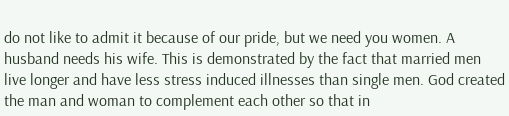do not like to admit it because of our pride, but we need you women. A husband needs his wife. This is demonstrated by the fact that married men live longer and have less stress induced illnesses than single men. God created the man and woman to complement each other so that in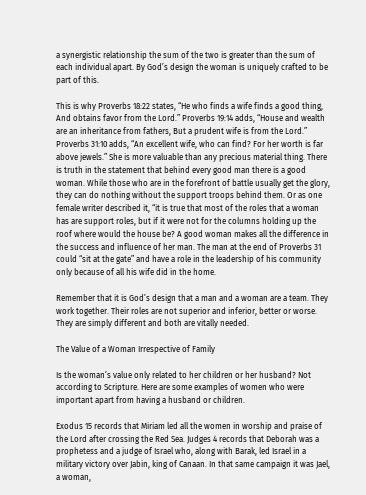a synergistic relationship the sum of the two is greater than the sum of each individual apart. By God’s design the woman is uniquely crafted to be part of this.

This is why Proverbs 18:22 states, “He who finds a wife finds a good thing, And obtains favor from the Lord.” Proverbs 19:14 adds, “House and wealth are an inheritance from fathers, But a prudent wife is from the Lord.” Proverbs 31:10 adds, “An excellent wife, who can find? For her worth is far above jewels.” She is more valuable than any precious material thing. There is truth in the statement that behind every good man there is a good woman. While those who are in the forefront of battle usually get the glory, they can do nothing without the support troops behind them. Or as one female writer described it, “it is true that most of the roles that a woman has are support roles, but if it were not for the columns holding up the roof where would the house be? A good woman makes all the difference in the success and influence of her man. The man at the end of Proverbs 31 could “sit at the gate” and have a role in the leadership of his community only because of all his wife did in the home.

Remember that it is God’s design that a man and a woman are a team. They work together. Their roles are not superior and inferior, better or worse. They are simply different and both are vitally needed.

The Value of a Woman Irrespective of Family

Is the woman’s value only related to her children or her husband? Not according to Scripture. Here are some examples of women who were important apart from having a husband or children.

Exodus 15 records that Miriam led all the women in worship and praise of the Lord after crossing the Red Sea. Judges 4 records that Deborah was a prophetess and a judge of Israel who, along with Barak, led Israel in a military victory over Jabin, king of Canaan. In that same campaign it was Jael, a woman,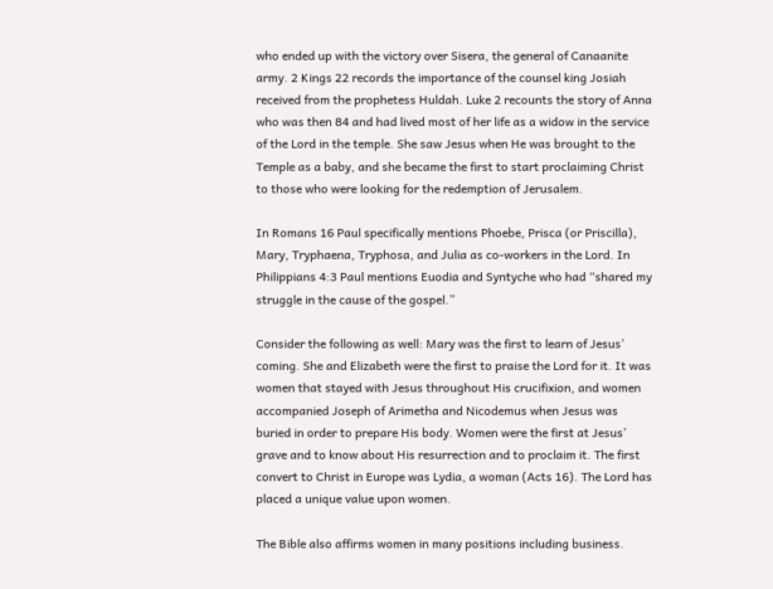who ended up with the victory over Sisera, the general of Canaanite army. 2 Kings 22 records the importance of the counsel king Josiah received from the prophetess Huldah. Luke 2 recounts the story of Anna who was then 84 and had lived most of her life as a widow in the service of the Lord in the temple. She saw Jesus when He was brought to the Temple as a baby, and she became the first to start proclaiming Christ to those who were looking for the redemption of Jerusalem.

In Romans 16 Paul specifically mentions Phoebe, Prisca (or Priscilla), Mary, Tryphaena, Tryphosa, and Julia as co-workers in the Lord. In Philippians 4:3 Paul mentions Euodia and Syntyche who had “shared my struggle in the cause of the gospel.”

Consider the following as well: Mary was the first to learn of Jesus’ coming. She and Elizabeth were the first to praise the Lord for it. It was women that stayed with Jesus throughout His crucifixion, and women accompanied Joseph of Arimetha and Nicodemus when Jesus was buried in order to prepare His body. Women were the first at Jesus’ grave and to know about His resurrection and to proclaim it. The first convert to Christ in Europe was Lydia, a woman (Acts 16). The Lord has placed a unique value upon women.

The Bible also affirms women in many positions including business.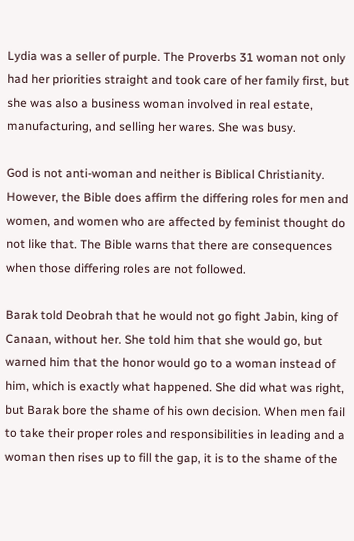Lydia was a seller of purple. The Proverbs 31 woman not only had her priorities straight and took care of her family first, but she was also a business woman involved in real estate, manufacturing, and selling her wares. She was busy.

God is not anti-woman and neither is Biblical Christianity. However, the Bible does affirm the differing roles for men and women, and women who are affected by feminist thought do not like that. The Bible warns that there are consequences when those differing roles are not followed.

Barak told Deobrah that he would not go fight Jabin, king of Canaan, without her. She told him that she would go, but warned him that the honor would go to a woman instead of him, which is exactly what happened. She did what was right, but Barak bore the shame of his own decision. When men fail to take their proper roles and responsibilities in leading and a woman then rises up to fill the gap, it is to the shame of the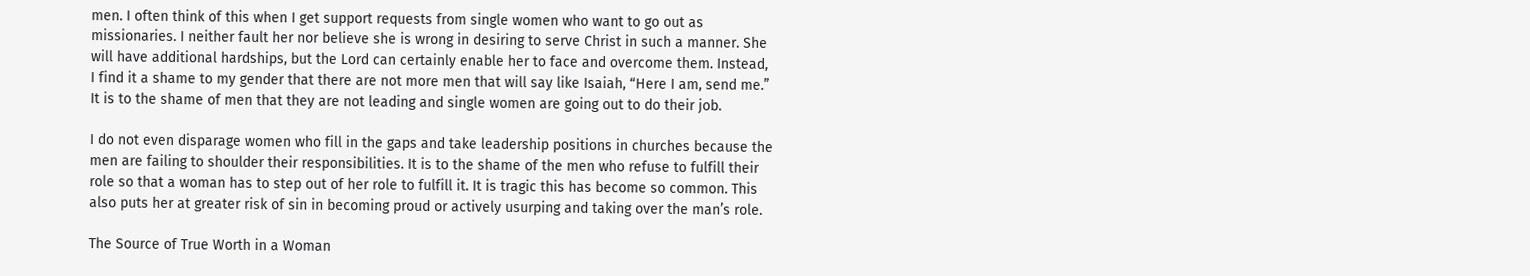men. I often think of this when I get support requests from single women who want to go out as missionaries. I neither fault her nor believe she is wrong in desiring to serve Christ in such a manner. She will have additional hardships, but the Lord can certainly enable her to face and overcome them. Instead, I find it a shame to my gender that there are not more men that will say like Isaiah, “Here I am, send me.” It is to the shame of men that they are not leading and single women are going out to do their job.

I do not even disparage women who fill in the gaps and take leadership positions in churches because the men are failing to shoulder their responsibilities. It is to the shame of the men who refuse to fulfill their role so that a woman has to step out of her role to fulfill it. It is tragic this has become so common. This also puts her at greater risk of sin in becoming proud or actively usurping and taking over the man’s role.

The Source of True Worth in a Woman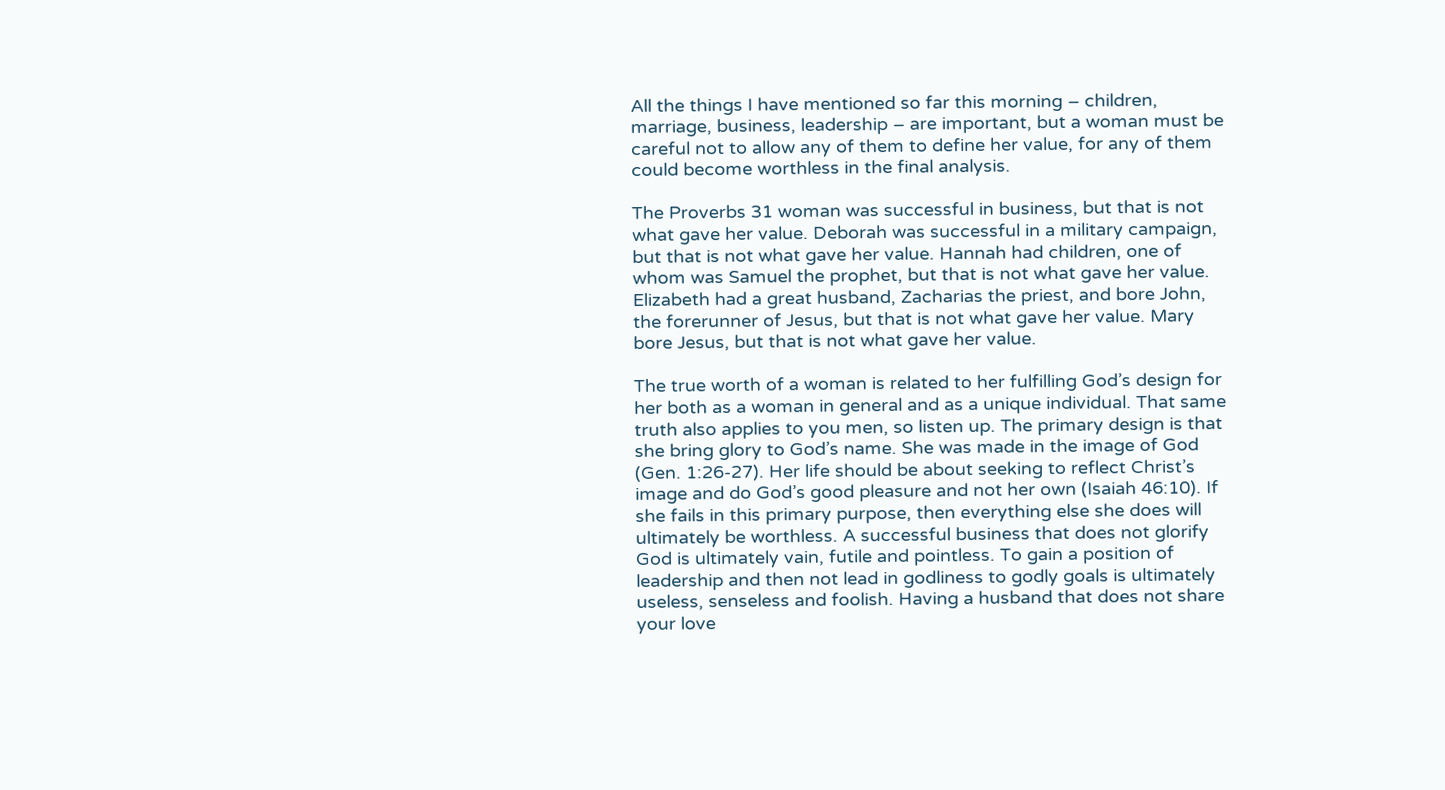All the things I have mentioned so far this morning – children, marriage, business, leadership – are important, but a woman must be careful not to allow any of them to define her value, for any of them could become worthless in the final analysis.

The Proverbs 31 woman was successful in business, but that is not what gave her value. Deborah was successful in a military campaign, but that is not what gave her value. Hannah had children, one of whom was Samuel the prophet, but that is not what gave her value. Elizabeth had a great husband, Zacharias the priest, and bore John, the forerunner of Jesus, but that is not what gave her value. Mary bore Jesus, but that is not what gave her value.

The true worth of a woman is related to her fulfilling God’s design for her both as a woman in general and as a unique individual. That same truth also applies to you men, so listen up. The primary design is that she bring glory to God’s name. She was made in the image of God (Gen. 1:26-27). Her life should be about seeking to reflect Christ’s image and do God’s good pleasure and not her own (Isaiah 46:10). If she fails in this primary purpose, then everything else she does will ultimately be worthless. A successful business that does not glorify God is ultimately vain, futile and pointless. To gain a position of leadership and then not lead in godliness to godly goals is ultimately useless, senseless and foolish. Having a husband that does not share your love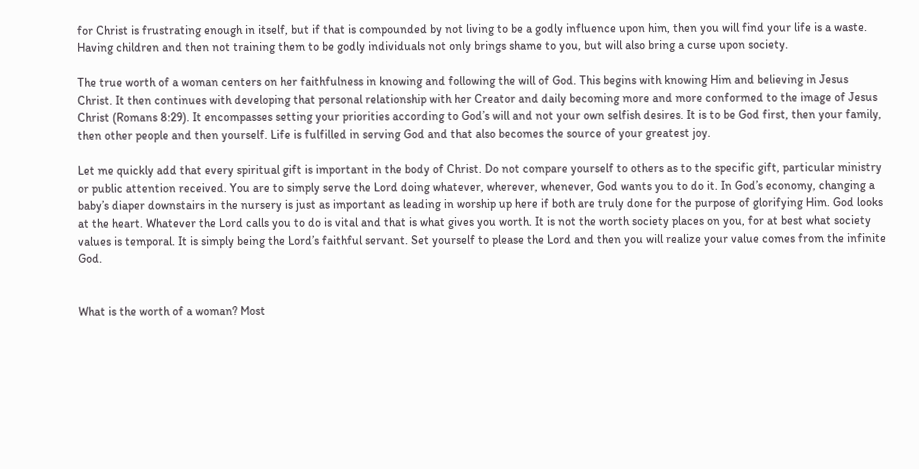for Christ is frustrating enough in itself, but if that is compounded by not living to be a godly influence upon him, then you will find your life is a waste. Having children and then not training them to be godly individuals not only brings shame to you, but will also bring a curse upon society.

The true worth of a woman centers on her faithfulness in knowing and following the will of God. This begins with knowing Him and believing in Jesus Christ. It then continues with developing that personal relationship with her Creator and daily becoming more and more conformed to the image of Jesus Christ (Romans 8:29). It encompasses setting your priorities according to God’s will and not your own selfish desires. It is to be God first, then your family, then other people and then yourself. Life is fulfilled in serving God and that also becomes the source of your greatest joy.

Let me quickly add that every spiritual gift is important in the body of Christ. Do not compare yourself to others as to the specific gift, particular ministry or public attention received. You are to simply serve the Lord doing whatever, wherever, whenever, God wants you to do it. In God’s economy, changing a baby’s diaper downstairs in the nursery is just as important as leading in worship up here if both are truly done for the purpose of glorifying Him. God looks at the heart. Whatever the Lord calls you to do is vital and that is what gives you worth. It is not the worth society places on you, for at best what society values is temporal. It is simply being the Lord’s faithful servant. Set yourself to please the Lord and then you will realize your value comes from the infinite God.


What is the worth of a woman? Most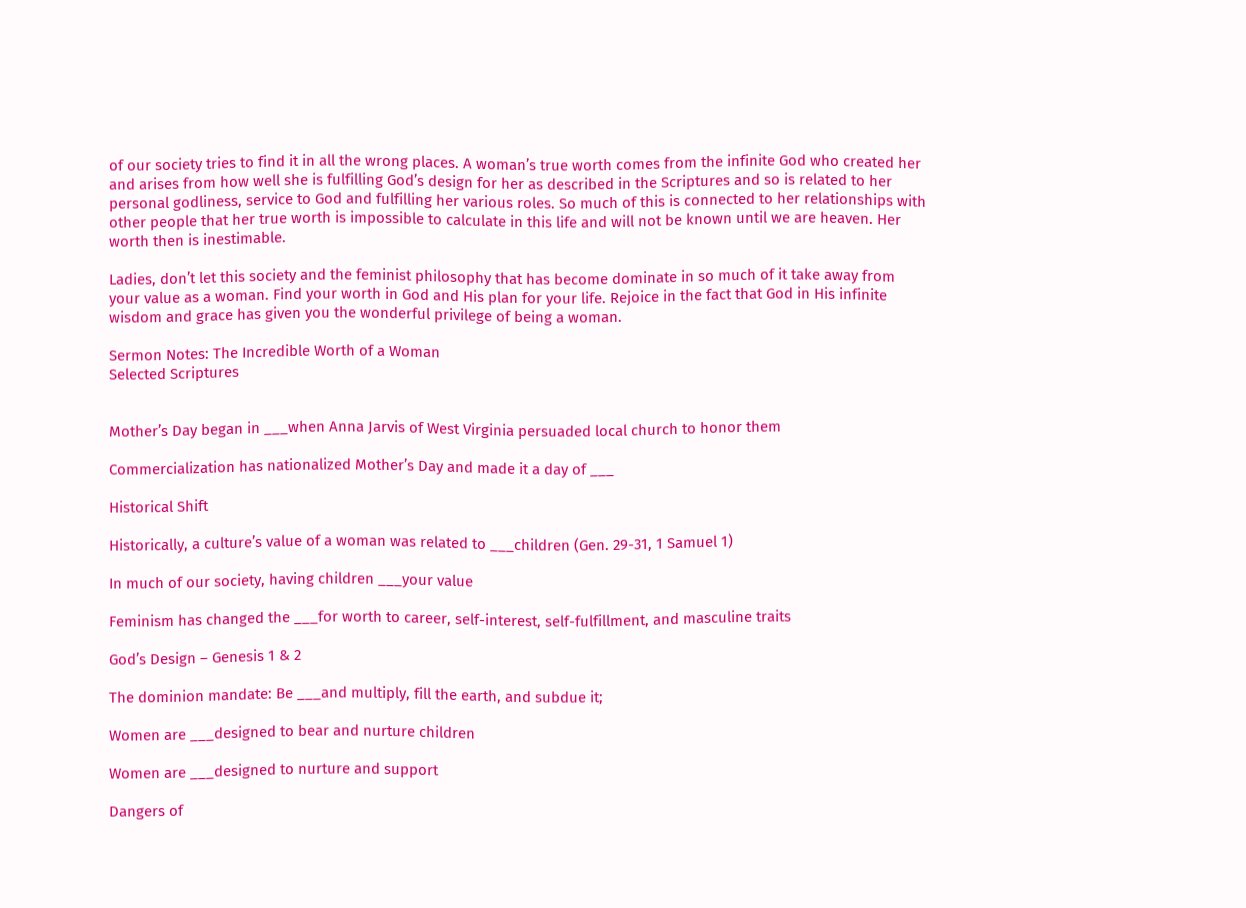of our society tries to find it in all the wrong places. A woman’s true worth comes from the infinite God who created her and arises from how well she is fulfilling God’s design for her as described in the Scriptures and so is related to her personal godliness, service to God and fulfilling her various roles. So much of this is connected to her relationships with other people that her true worth is impossible to calculate in this life and will not be known until we are heaven. Her worth then is inestimable.

Ladies, don’t let this society and the feminist philosophy that has become dominate in so much of it take away from your value as a woman. Find your worth in God and His plan for your life. Rejoice in the fact that God in His infinite wisdom and grace has given you the wonderful privilege of being a woman.

Sermon Notes: The Incredible Worth of a Woman
Selected Scriptures


Mother’s Day began in ___when Anna Jarvis of West Virginia persuaded local church to honor them

Commercialization has nationalized Mother’s Day and made it a day of ___

Historical Shift

Historically, a culture’s value of a woman was related to ___children (Gen. 29-31, 1 Samuel 1)

In much of our society, having children ___your value

Feminism has changed the ___for worth to career, self-interest, self-fulfillment, and masculine traits

God’s Design – Genesis 1 & 2

The dominion mandate: Be ___and multiply, fill the earth, and subdue it;

Women are ___designed to bear and nurture children

Women are ___designed to nurture and support

Dangers of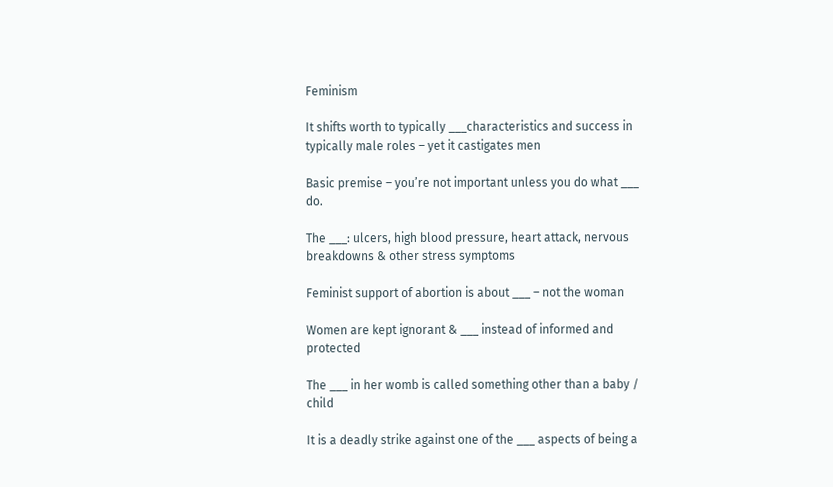Feminism

It shifts worth to typically ___characteristics and success in typically male roles – yet it castigates men

Basic premise – you’re not important unless you do what ___ do.

The ___: ulcers, high blood pressure, heart attack, nervous breakdowns & other stress symptoms

Feminist support of abortion is about ___ – not the woman

Women are kept ignorant & ___ instead of informed and protected

The ___ in her womb is called something other than a baby / child

It is a deadly strike against one of the ___ aspects of being a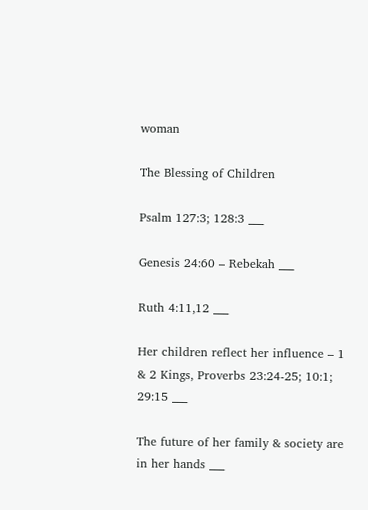woman

The Blessing of Children

Psalm 127:3; 128:3 ___

Genesis 24:60 – Rebekah ___

Ruth 4:11,12 ___

Her children reflect her influence – 1 & 2 Kings, Proverbs 23:24-25; 10:1; 29:15 ___

The future of her family & society are in her hands ___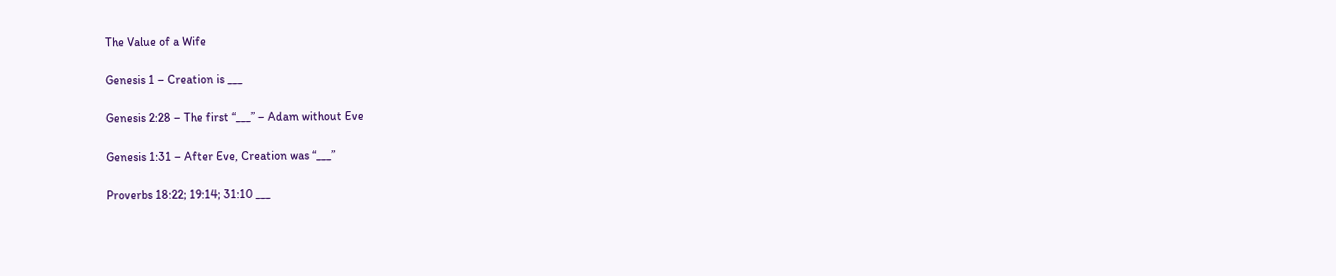The Value of a Wife

Genesis 1 – Creation is ___

Genesis 2:28 – The first “___” – Adam without Eve

Genesis 1:31 – After Eve, Creation was “___”

Proverbs 18:22; 19:14; 31:10 ___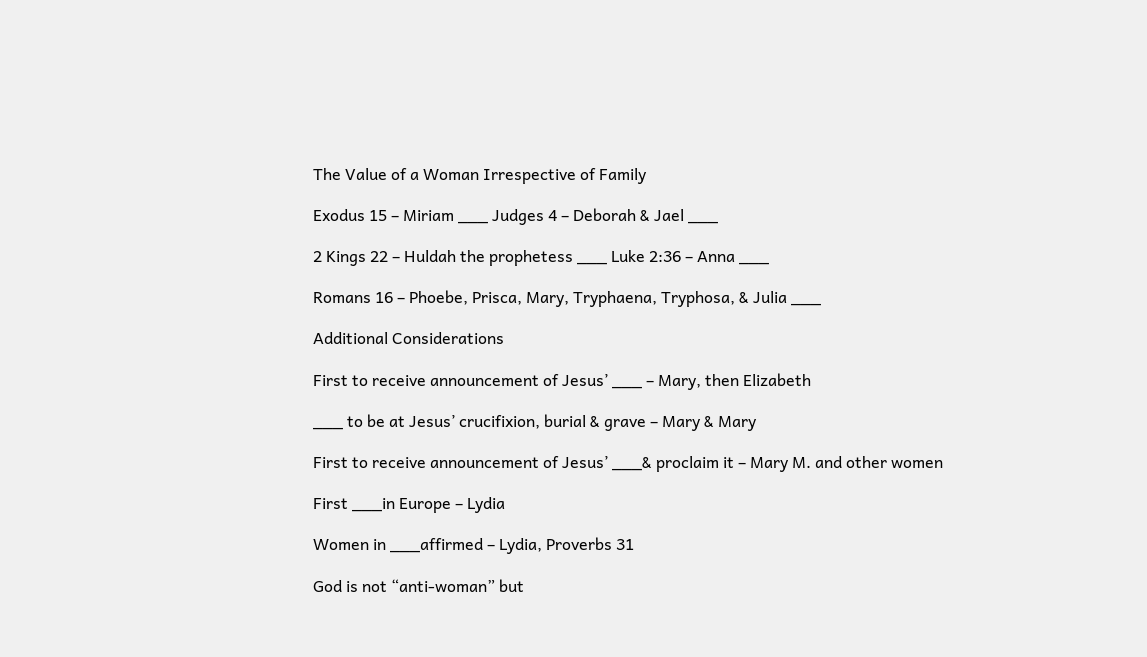The Value of a Woman Irrespective of Family

Exodus 15 – Miriam ___ Judges 4 – Deborah & Jael ___

2 Kings 22 – Huldah the prophetess ___ Luke 2:36 – Anna ___

Romans 16 – Phoebe, Prisca, Mary, Tryphaena, Tryphosa, & Julia ___

Additional Considerations

First to receive announcement of Jesus’ ___ – Mary, then Elizabeth

___ to be at Jesus’ crucifixion, burial & grave – Mary & Mary

First to receive announcement of Jesus’ ___& proclaim it – Mary M. and other women

First ___in Europe – Lydia

Women in ___affirmed – Lydia, Proverbs 31

God is not “anti-woman” but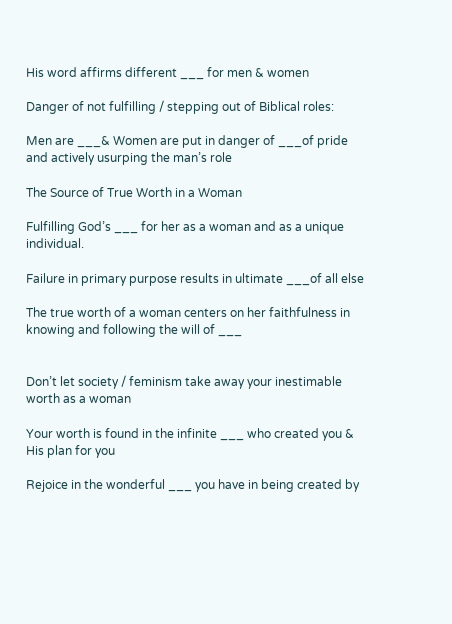His word affirms different ___ for men & women

Danger of not fulfilling / stepping out of Biblical roles:

Men are ___& Women are put in danger of ___of pride and actively usurping the man’s role

The Source of True Worth in a Woman

Fulfilling God’s ___ for her as a woman and as a unique individual.

Failure in primary purpose results in ultimate ___of all else

The true worth of a woman centers on her faithfulness in knowing and following the will of ___


Don’t let society / feminism take away your inestimable worth as a woman

Your worth is found in the infinite ___ who created you & His plan for you

Rejoice in the wonderful ___ you have in being created by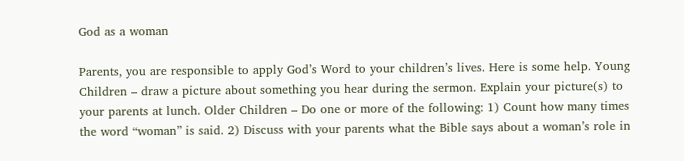God as a woman

Parents, you are responsible to apply God’s Word to your children’s lives. Here is some help. Young Children – draw a picture about something you hear during the sermon. Explain your picture(s) to your parents at lunch. Older Children – Do one or more of the following: 1) Count how many times the word “woman” is said. 2) Discuss with your parents what the Bible says about a woman’s role in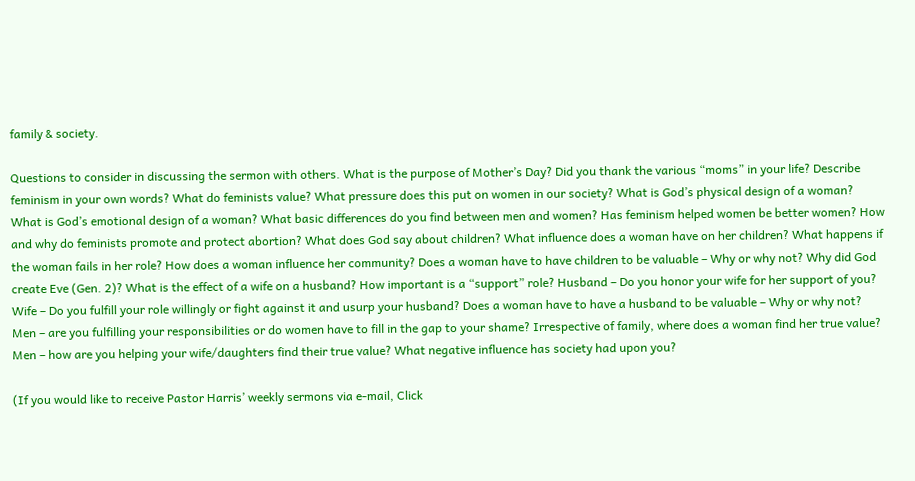family & society.

Questions to consider in discussing the sermon with others. What is the purpose of Mother’s Day? Did you thank the various “moms” in your life? Describe feminism in your own words? What do feminists value? What pressure does this put on women in our society? What is God’s physical design of a woman? What is God’s emotional design of a woman? What basic differences do you find between men and women? Has feminism helped women be better women? How and why do feminists promote and protect abortion? What does God say about children? What influence does a woman have on her children? What happens if the woman fails in her role? How does a woman influence her community? Does a woman have to have children to be valuable – Why or why not? Why did God create Eve (Gen. 2)? What is the effect of a wife on a husband? How important is a “support” role? Husband – Do you honor your wife for her support of you? Wife – Do you fulfill your role willingly or fight against it and usurp your husband? Does a woman have to have a husband to be valuable – Why or why not? Men – are you fulfilling your responsibilities or do women have to fill in the gap to your shame? Irrespective of family, where does a woman find her true value? Men – how are you helping your wife/daughters find their true value? What negative influence has society had upon you?

(If you would like to receive Pastor Harris’ weekly sermons via e-mail, Click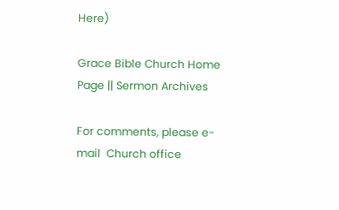Here)

Grace Bible Church Home Page || Sermon Archives

For comments, please e-mail  Church office